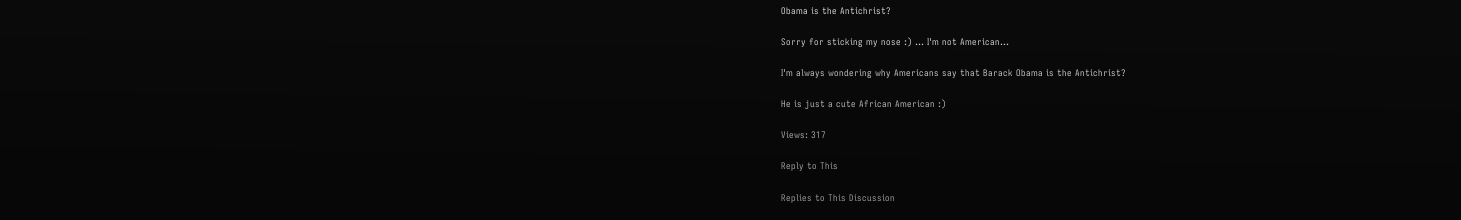Obama is the Antichrist?

Sorry for sticking my nose :) ... I'm not American...

I'm always wondering why Americans say that Barack Obama is the Antichrist?

He is just a cute African American :)

Views: 317

Reply to This

Replies to This Discussion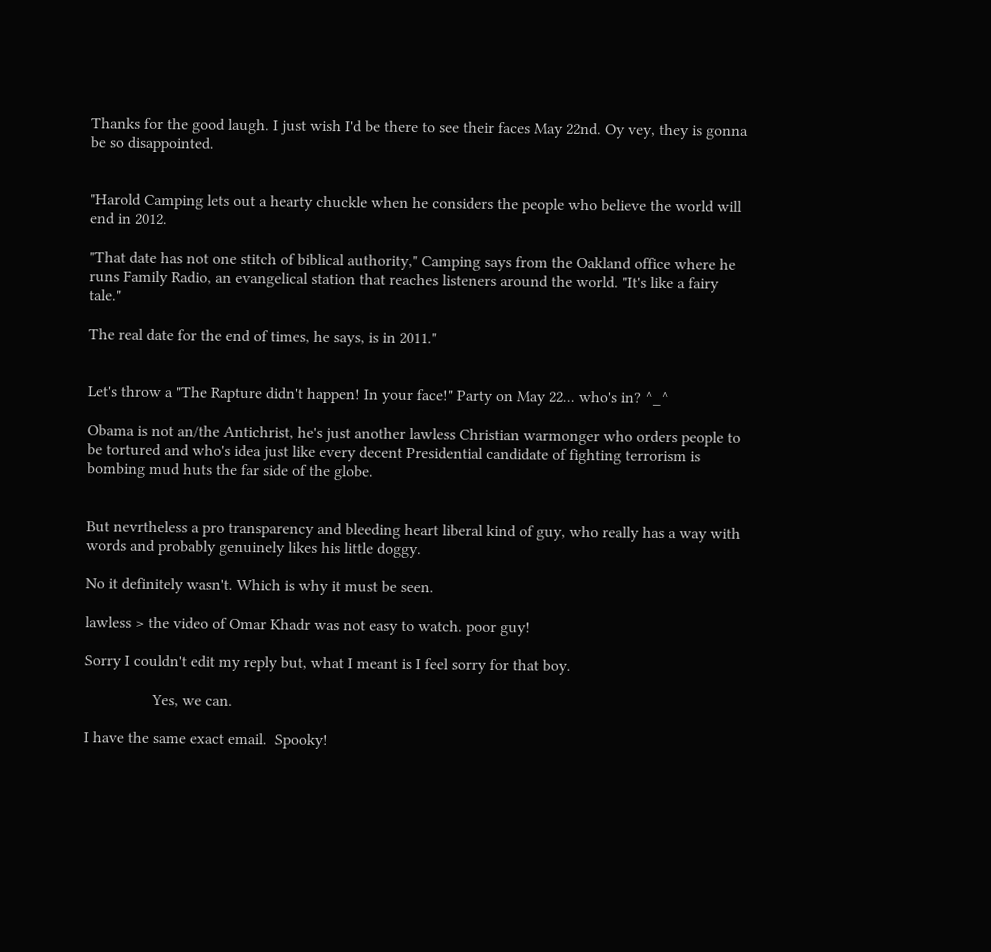Thanks for the good laugh. I just wish I'd be there to see their faces May 22nd. Oy vey, they is gonna be so disappointed.


"Harold Camping lets out a hearty chuckle when he considers the people who believe the world will end in 2012.

"That date has not one stitch of biblical authority," Camping says from the Oakland office where he runs Family Radio, an evangelical station that reaches listeners around the world. "It's like a fairy tale."

The real date for the end of times, he says, is in 2011."


Let's throw a "The Rapture didn't happen! In your face!" Party on May 22... who's in? ^_^

Obama is not an/the Antichrist, he's just another lawless Christian warmonger who orders people to be tortured and who's idea just like every decent Presidential candidate of fighting terrorism is bombing mud huts the far side of the globe.


But nevrtheless a pro transparency and bleeding heart liberal kind of guy, who really has a way with words and probably genuinely likes his little doggy.

No it definitely wasn't. Which is why it must be seen.

lawless > the video of Omar Khadr was not easy to watch. poor guy!

Sorry I couldn't edit my reply but, what I meant is I feel sorry for that boy.

                 Yes, we can.

I have the same exact email.  Spooky!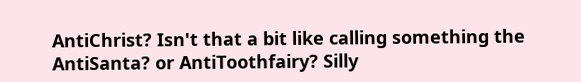AntiChrist? Isn't that a bit like calling something the AntiSanta? or AntiToothfairy? Silly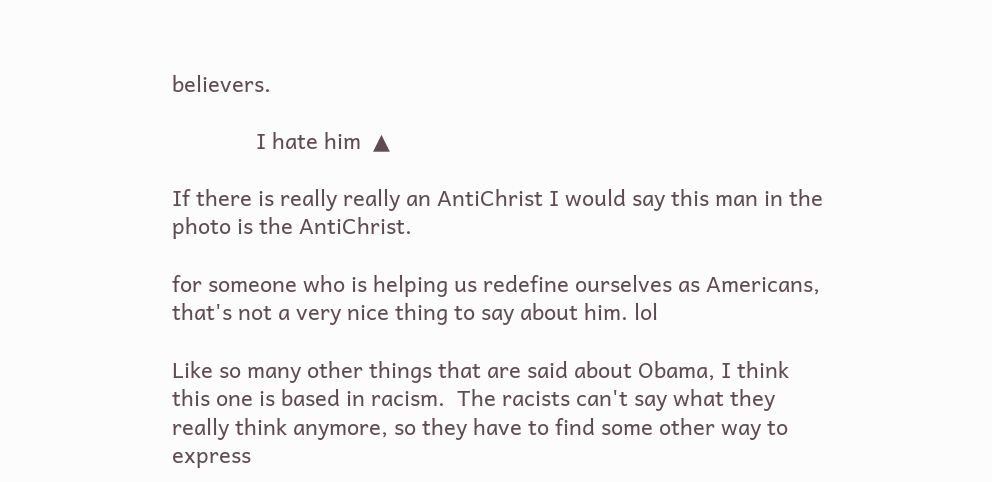believers.

              I hate him  ▲

If there is really really an AntiChrist I would say this man in the photo is the AntiChrist.

for someone who is helping us redefine ourselves as Americans, that's not a very nice thing to say about him. lol

Like so many other things that are said about Obama, I think this one is based in racism.  The racists can't say what they really think anymore, so they have to find some other way to express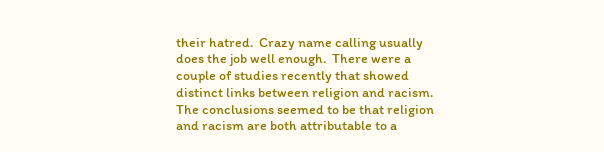their hatred.  Crazy name calling usually does the job well enough.  There were a couple of studies recently that showed distinct links between religion and racism.  The conclusions seemed to be that religion and racism are both attributable to a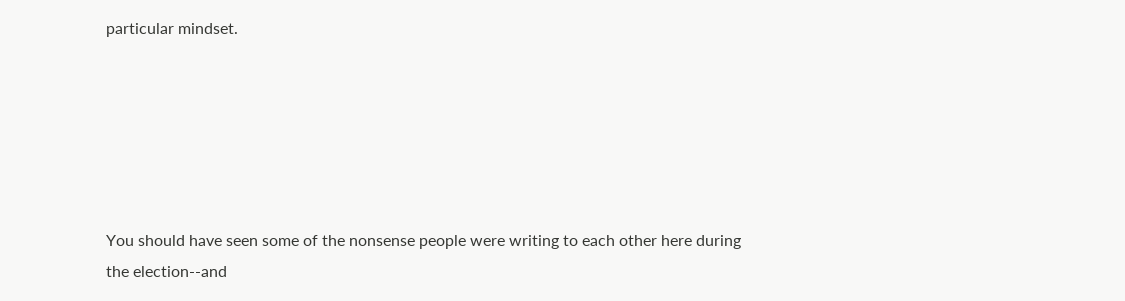particular mindset.






You should have seen some of the nonsense people were writing to each other here during the election--and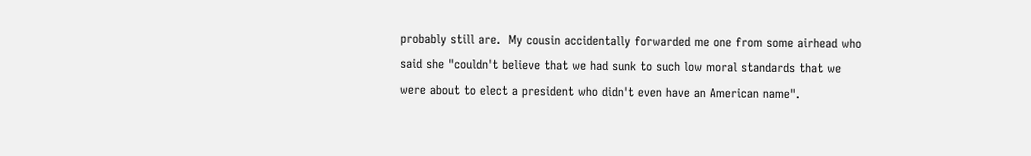probably still are.  My cousin accidentally forwarded me one from some airhead who said she "couldn't believe that we had sunk to such low moral standards that we were about to elect a president who didn't even have an American name".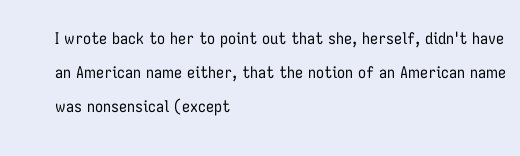I wrote back to her to point out that she, herself, didn't have an American name either, that the notion of an American name was nonsensical (except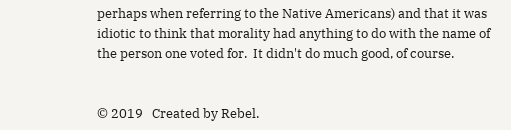perhaps when referring to the Native Americans) and that it was idiotic to think that morality had anything to do with the name of the person one voted for.  It didn't do much good, of course.


© 2019   Created by Rebel.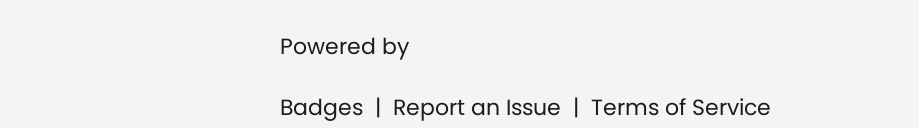Powered by

Badges  |  Report an Issue  |  Terms of Service